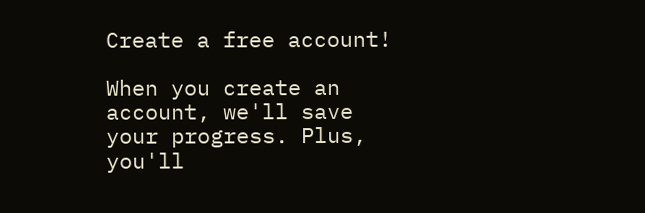Create a free account!

When you create an account, we'll save your progress. Plus, you'll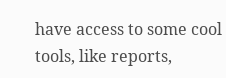have access to some cool tools, like reports,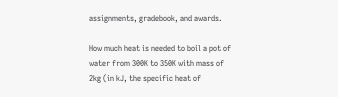assignments, gradebook, and awards.

How much heat is needed to boil a pot of water from 300K to 350K with mass of 2kg (in kJ, the specific heat of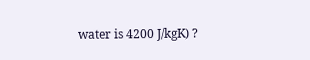water is 4200 J/kgK) ?